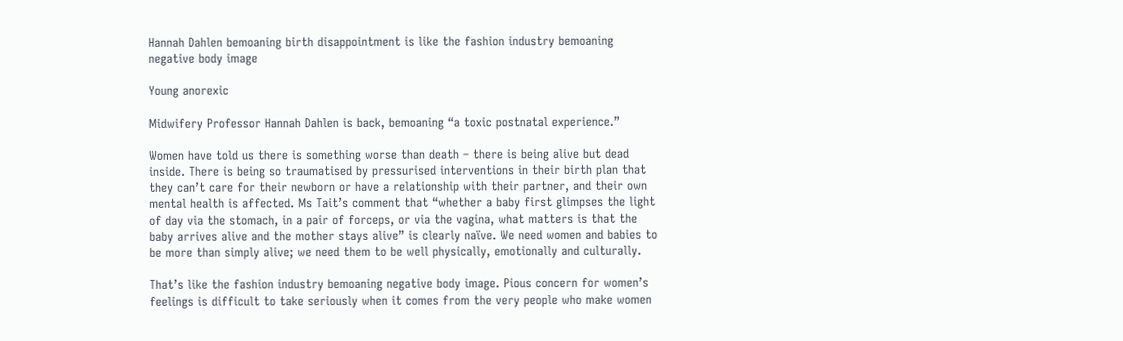Hannah Dahlen bemoaning birth disappointment is like the fashion industry bemoaning negative body image

Young anorexic

Midwifery Professor Hannah Dahlen is back, bemoaning “a toxic postnatal experience.”

Women have told us there is something worse than death – there is being alive but dead inside. There is being so traumatised by pressurised interventions in their birth plan that they can’t care for their newborn or have a relationship with their partner, and their own mental health is affected. Ms Tait’s comment that “whether a baby first glimpses the light of day via the stomach, in a pair of forceps, or via the vagina, what matters is that the baby arrives alive and the mother stays alive” is clearly naïve. We need women and babies to be more than simply alive; we need them to be well physically, emotionally and culturally.

That’s like the fashion industry bemoaning negative body image. Pious concern for women’s feelings is difficult to take seriously when it comes from the very people who make women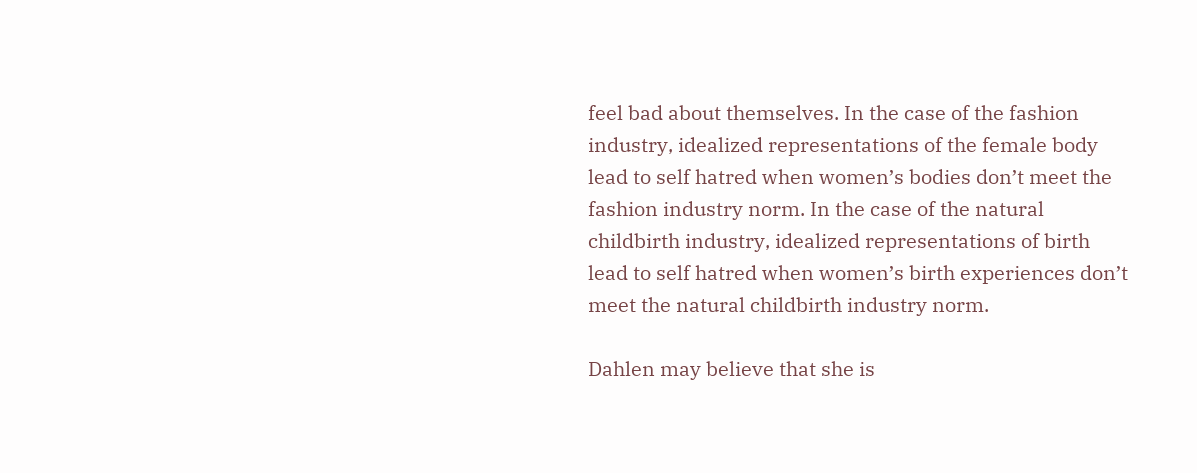feel bad about themselves. In the case of the fashion industry, idealized representations of the female body lead to self hatred when women’s bodies don’t meet the fashion industry norm. In the case of the natural childbirth industry, idealized representations of birth lead to self hatred when women’s birth experiences don’t meet the natural childbirth industry norm.

Dahlen may believe that she is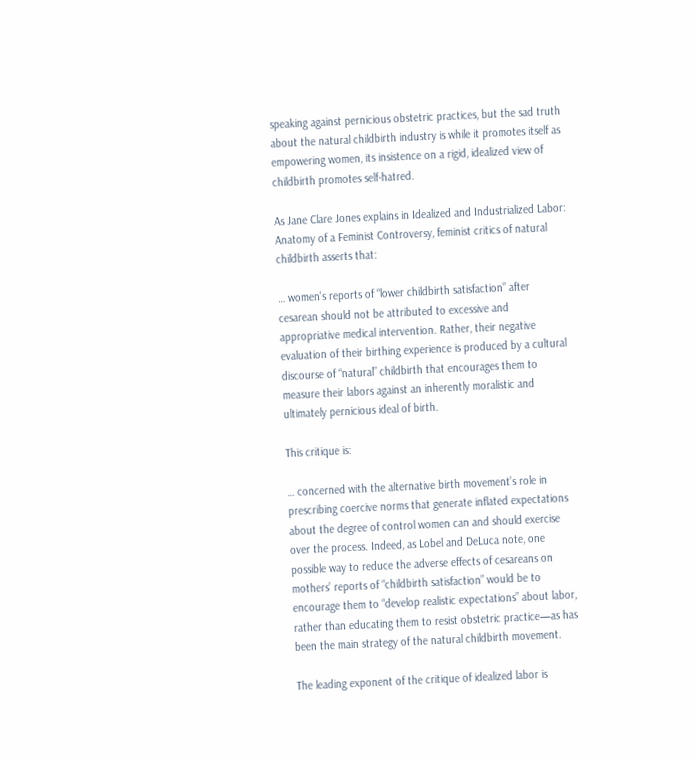speaking against pernicious obstetric practices, but the sad truth about the natural childbirth industry is while it promotes itself as empowering women, its insistence on a rigid, idealized view of childbirth promotes self-hatred.

As Jane Clare Jones explains in Idealized and Industrialized Labor: Anatomy of a Feminist Controversy, feminist critics of natural childbirth asserts that:

… women’s reports of “lower childbirth satisfaction” after cesarean should not be attributed to excessive and appropriative medical intervention. Rather, their negative evaluation of their birthing experience is produced by a cultural discourse of “natural” childbirth that encourages them to measure their labors against an inherently moralistic and ultimately pernicious ideal of birth.

This critique is:

… concerned with the alternative birth movement’s role in prescribing coercive norms that generate inflated expectations about the degree of control women can and should exercise over the process. Indeed, as Lobel and DeLuca note, one possible way to reduce the adverse effects of cesareans on mothers’ reports of “childbirth satisfaction” would be to encourage them to “develop realistic expectations” about labor, rather than educating them to resist obstetric practice—as has been the main strategy of the natural childbirth movement.

The leading exponent of the critique of idealized labor is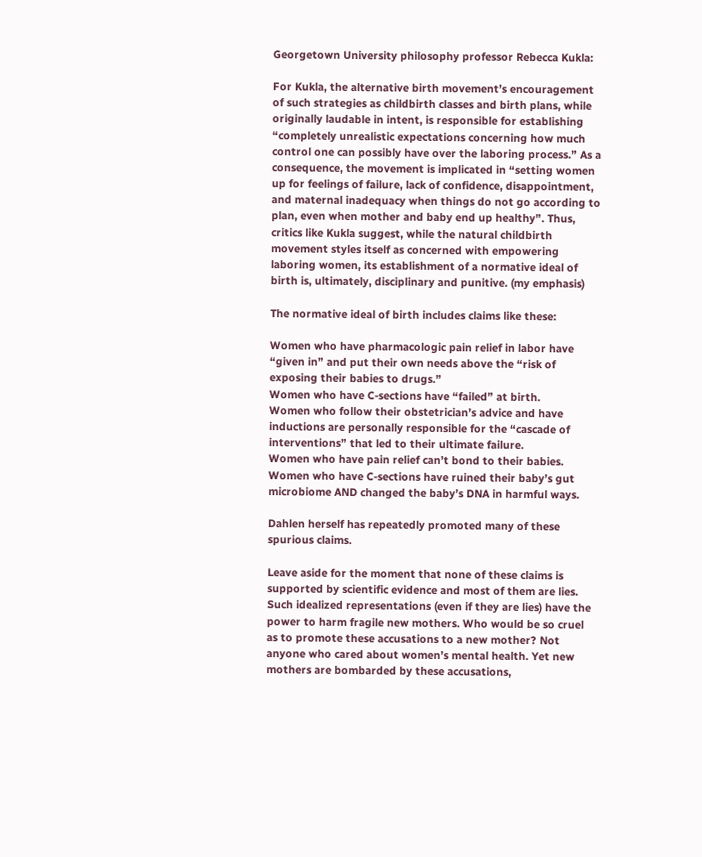Georgetown University philosophy professor Rebecca Kukla:

For Kukla, the alternative birth movement’s encouragement of such strategies as childbirth classes and birth plans, while originally laudable in intent, is responsible for establishing “completely unrealistic expectations concerning how much control one can possibly have over the laboring process.” As a consequence, the movement is implicated in “setting women up for feelings of failure, lack of confidence, disappointment, and maternal inadequacy when things do not go according to plan, even when mother and baby end up healthy”. Thus, critics like Kukla suggest, while the natural childbirth movement styles itself as concerned with empowering laboring women, its establishment of a normative ideal of birth is, ultimately, disciplinary and punitive. (my emphasis)

The normative ideal of birth includes claims like these:

Women who have pharmacologic pain relief in labor have “given in” and put their own needs above the “risk of exposing their babies to drugs.”
Women who have C-sections have “failed” at birth.
Women who follow their obstetrician’s advice and have inductions are personally responsible for the “cascade of interventions” that led to their ultimate failure.
Women who have pain relief can’t bond to their babies.
Women who have C-sections have ruined their baby’s gut microbiome AND changed the baby’s DNA in harmful ways.

Dahlen herself has repeatedly promoted many of these spurious claims.

Leave aside for the moment that none of these claims is supported by scientific evidence and most of them are lies. Such idealized representations (even if they are lies) have the power to harm fragile new mothers. Who would be so cruel as to promote these accusations to a new mother? Not anyone who cared about women’s mental health. Yet new mothers are bombarded by these accusations,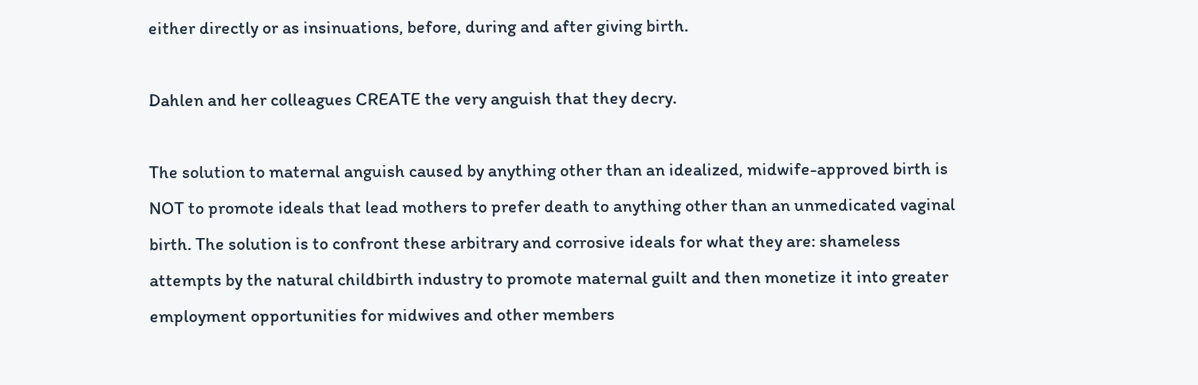either directly or as insinuations, before, during and after giving birth.

Dahlen and her colleagues CREATE the very anguish that they decry.

The solution to maternal anguish caused by anything other than an idealized, midwife-approved birth is NOT to promote ideals that lead mothers to prefer death to anything other than an unmedicated vaginal birth. The solution is to confront these arbitrary and corrosive ideals for what they are: shameless attempts by the natural childbirth industry to promote maternal guilt and then monetize it into greater employment opportunities for midwives and other members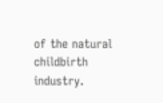of the natural childbirth industry.